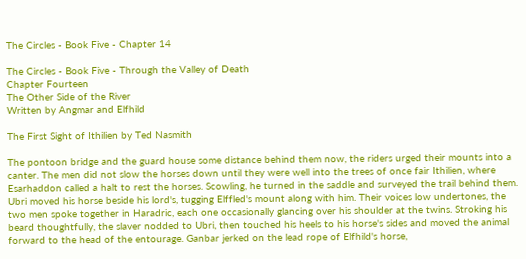The Circles - Book Five - Chapter 14

The Circles - Book Five - Through the Valley of Death
Chapter Fourteen
The Other Side of the River
Written by Angmar and Elfhild

The First Sight of Ithilien by Ted Nasmith

The pontoon bridge and the guard house some distance behind them now, the riders urged their mounts into a canter. The men did not slow the horses down until they were well into the trees of once fair Ithilien, where Esarhaddon called a halt to rest the horses. Scowling, he turned in the saddle and surveyed the trail behind them. Ubri moved his horse beside his lord's, tugging Elffled's mount along with him. Their voices low undertones, the two men spoke together in Haradric, each one occasionally glancing over his shoulder at the twins. Stroking his beard thoughtfully, the slaver nodded to Ubri, then touched his heels to his horse's sides and moved the animal forward to the head of the entourage. Ganbar jerked on the lead rope of Elfhild's horse,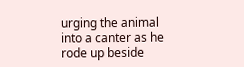urging the animal into a canter as he rode up beside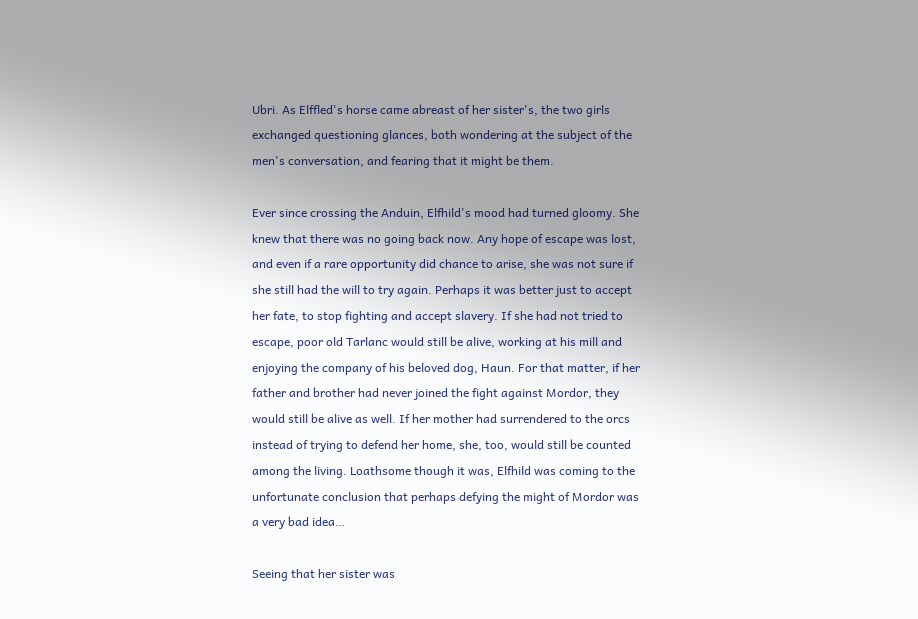Ubri. As Elffled's horse came abreast of her sister's, the two girls exchanged questioning glances, both wondering at the subject of the men's conversation, and fearing that it might be them.

Ever since crossing the Anduin, Elfhild's mood had turned gloomy. She knew that there was no going back now. Any hope of escape was lost, and even if a rare opportunity did chance to arise, she was not sure if she still had the will to try again. Perhaps it was better just to accept her fate, to stop fighting and accept slavery. If she had not tried to escape, poor old Tarlanc would still be alive, working at his mill and enjoying the company of his beloved dog, Haun. For that matter, if her father and brother had never joined the fight against Mordor, they would still be alive as well. If her mother had surrendered to the orcs instead of trying to defend her home, she, too, would still be counted among the living. Loathsome though it was, Elfhild was coming to the unfortunate conclusion that perhaps defying the might of Mordor was a very bad idea…

Seeing that her sister was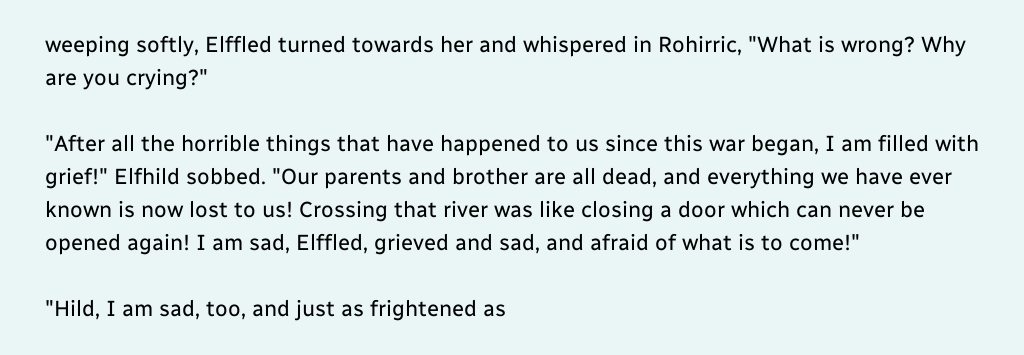weeping softly, Elffled turned towards her and whispered in Rohirric, "What is wrong? Why are you crying?"

"After all the horrible things that have happened to us since this war began, I am filled with grief!" Elfhild sobbed. "Our parents and brother are all dead, and everything we have ever known is now lost to us! Crossing that river was like closing a door which can never be opened again! I am sad, Elffled, grieved and sad, and afraid of what is to come!"

"Hild, I am sad, too, and just as frightened as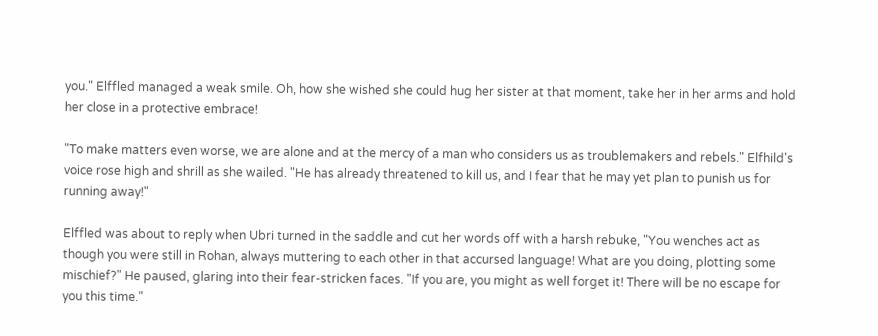you." Elffled managed a weak smile. Oh, how she wished she could hug her sister at that moment, take her in her arms and hold her close in a protective embrace!

"To make matters even worse, we are alone and at the mercy of a man who considers us as troublemakers and rebels." Elfhild's voice rose high and shrill as she wailed. "He has already threatened to kill us, and I fear that he may yet plan to punish us for running away!"

Elffled was about to reply when Ubri turned in the saddle and cut her words off with a harsh rebuke, "You wenches act as though you were still in Rohan, always muttering to each other in that accursed language! What are you doing, plotting some mischief?" He paused, glaring into their fear-stricken faces. "If you are, you might as well forget it! There will be no escape for you this time."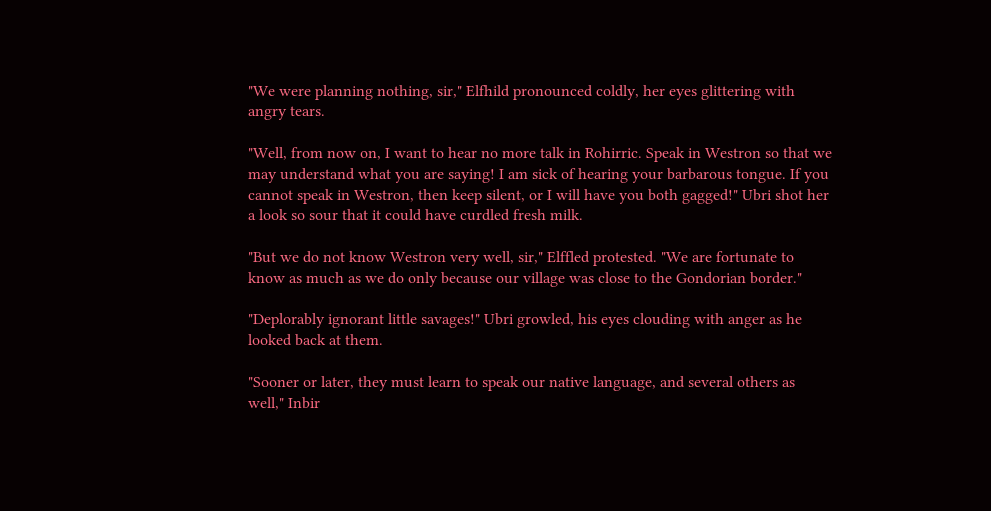"We were planning nothing, sir," Elfhild pronounced coldly, her eyes glittering with angry tears.

"Well, from now on, I want to hear no more talk in Rohirric. Speak in Westron so that we may understand what you are saying! I am sick of hearing your barbarous tongue. If you cannot speak in Westron, then keep silent, or I will have you both gagged!" Ubri shot her a look so sour that it could have curdled fresh milk.

"But we do not know Westron very well, sir," Elffled protested. "We are fortunate to know as much as we do only because our village was close to the Gondorian border."

"Deplorably ignorant little savages!" Ubri growled, his eyes clouding with anger as he looked back at them.

"Sooner or later, they must learn to speak our native language, and several others as well," Inbir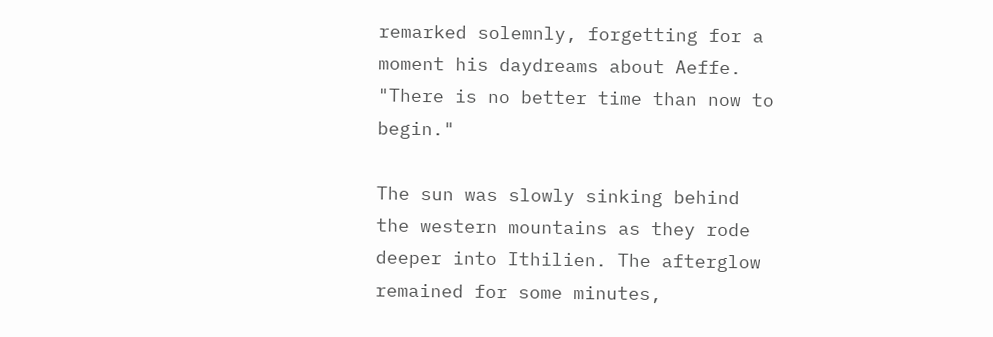remarked solemnly, forgetting for a moment his daydreams about Aeffe. "There is no better time than now to begin."

The sun was slowly sinking behind the western mountains as they rode deeper into Ithilien. The afterglow remained for some minutes,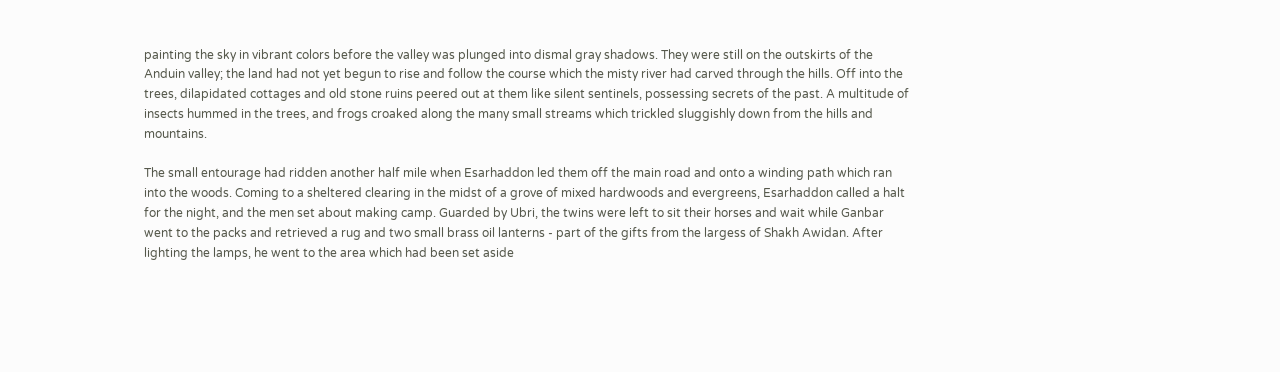painting the sky in vibrant colors before the valley was plunged into dismal gray shadows. They were still on the outskirts of the Anduin valley; the land had not yet begun to rise and follow the course which the misty river had carved through the hills. Off into the trees, dilapidated cottages and old stone ruins peered out at them like silent sentinels, possessing secrets of the past. A multitude of insects hummed in the trees, and frogs croaked along the many small streams which trickled sluggishly down from the hills and mountains.

The small entourage had ridden another half mile when Esarhaddon led them off the main road and onto a winding path which ran into the woods. Coming to a sheltered clearing in the midst of a grove of mixed hardwoods and evergreens, Esarhaddon called a halt for the night, and the men set about making camp. Guarded by Ubri, the twins were left to sit their horses and wait while Ganbar went to the packs and retrieved a rug and two small brass oil lanterns - part of the gifts from the largess of Shakh Awidan. After lighting the lamps, he went to the area which had been set aside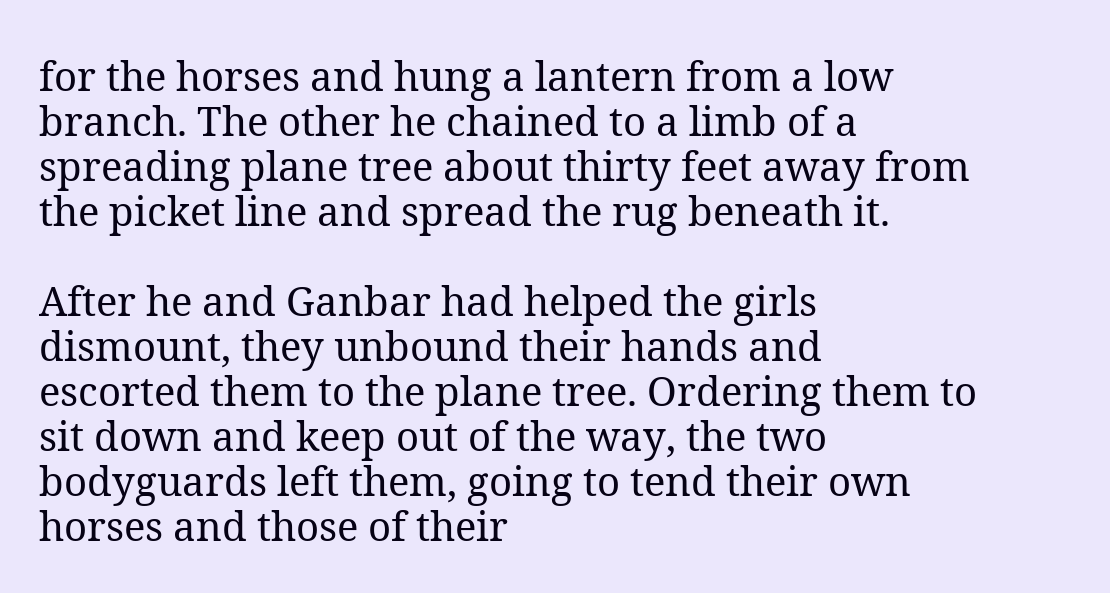for the horses and hung a lantern from a low branch. The other he chained to a limb of a spreading plane tree about thirty feet away from the picket line and spread the rug beneath it.

After he and Ganbar had helped the girls dismount, they unbound their hands and escorted them to the plane tree. Ordering them to sit down and keep out of the way, the two bodyguards left them, going to tend their own horses and those of their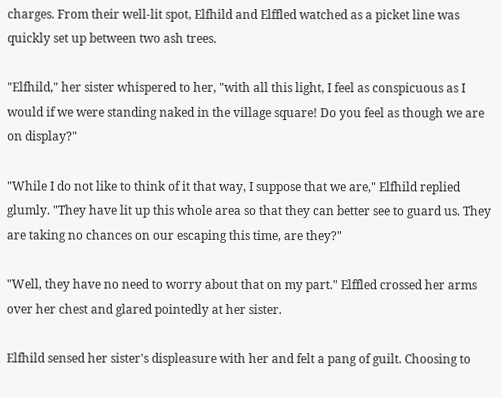charges. From their well-lit spot, Elfhild and Elffled watched as a picket line was quickly set up between two ash trees.

"Elfhild," her sister whispered to her, "with all this light, I feel as conspicuous as I would if we were standing naked in the village square! Do you feel as though we are on display?"

"While I do not like to think of it that way, I suppose that we are," Elfhild replied glumly. "They have lit up this whole area so that they can better see to guard us. They are taking no chances on our escaping this time, are they?"

"Well, they have no need to worry about that on my part." Elffled crossed her arms over her chest and glared pointedly at her sister.

Elfhild sensed her sister's displeasure with her and felt a pang of guilt. Choosing to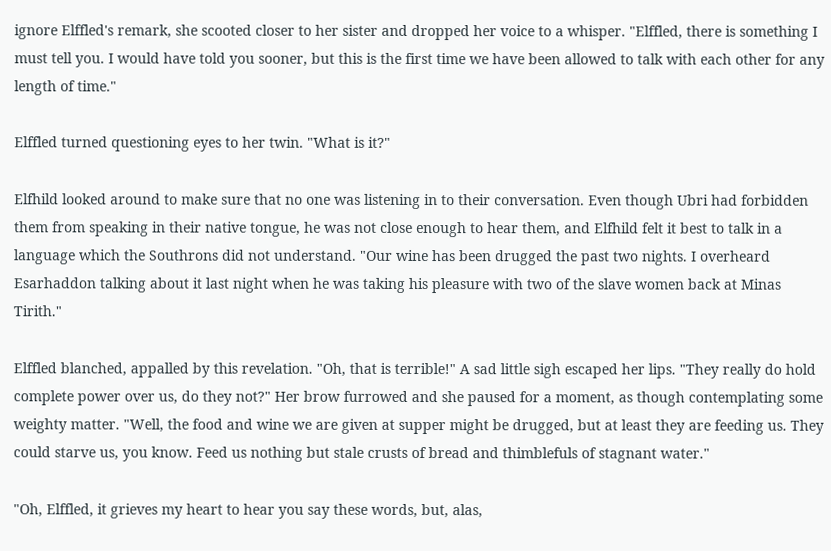ignore Elffled's remark, she scooted closer to her sister and dropped her voice to a whisper. "Elffled, there is something I must tell you. I would have told you sooner, but this is the first time we have been allowed to talk with each other for any length of time."

Elffled turned questioning eyes to her twin. "What is it?"

Elfhild looked around to make sure that no one was listening in to their conversation. Even though Ubri had forbidden them from speaking in their native tongue, he was not close enough to hear them, and Elfhild felt it best to talk in a language which the Southrons did not understand. "Our wine has been drugged the past two nights. I overheard Esarhaddon talking about it last night when he was taking his pleasure with two of the slave women back at Minas Tirith."

Elffled blanched, appalled by this revelation. "Oh, that is terrible!" A sad little sigh escaped her lips. "They really do hold complete power over us, do they not?" Her brow furrowed and she paused for a moment, as though contemplating some weighty matter. "Well, the food and wine we are given at supper might be drugged, but at least they are feeding us. They could starve us, you know. Feed us nothing but stale crusts of bread and thimblefuls of stagnant water."

"Oh, Elffled, it grieves my heart to hear you say these words, but, alas,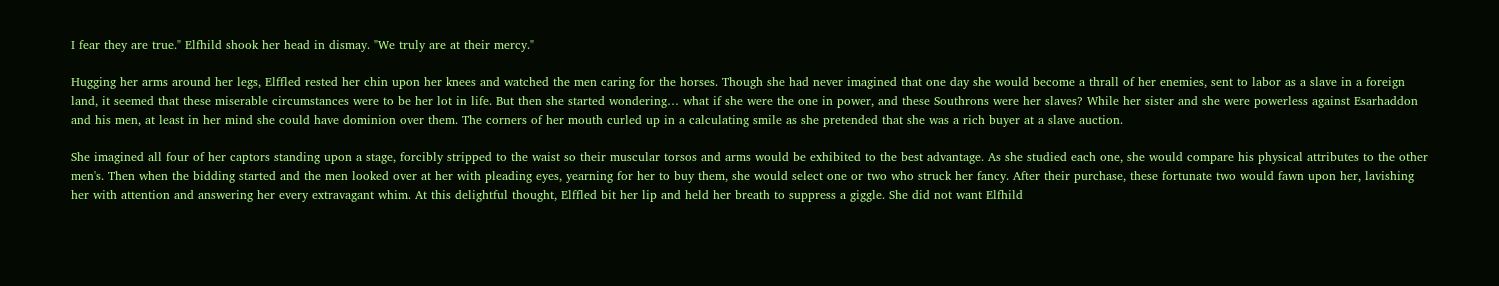I fear they are true." Elfhild shook her head in dismay. "We truly are at their mercy."

Hugging her arms around her legs, Elffled rested her chin upon her knees and watched the men caring for the horses. Though she had never imagined that one day she would become a thrall of her enemies, sent to labor as a slave in a foreign land, it seemed that these miserable circumstances were to be her lot in life. But then she started wondering… what if she were the one in power, and these Southrons were her slaves? While her sister and she were powerless against Esarhaddon and his men, at least in her mind she could have dominion over them. The corners of her mouth curled up in a calculating smile as she pretended that she was a rich buyer at a slave auction.

She imagined all four of her captors standing upon a stage, forcibly stripped to the waist so their muscular torsos and arms would be exhibited to the best advantage. As she studied each one, she would compare his physical attributes to the other men's. Then when the bidding started and the men looked over at her with pleading eyes, yearning for her to buy them, she would select one or two who struck her fancy. After their purchase, these fortunate two would fawn upon her, lavishing her with attention and answering her every extravagant whim. At this delightful thought, Elffled bit her lip and held her breath to suppress a giggle. She did not want Elfhild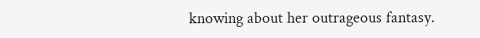knowing about her outrageous fantasy.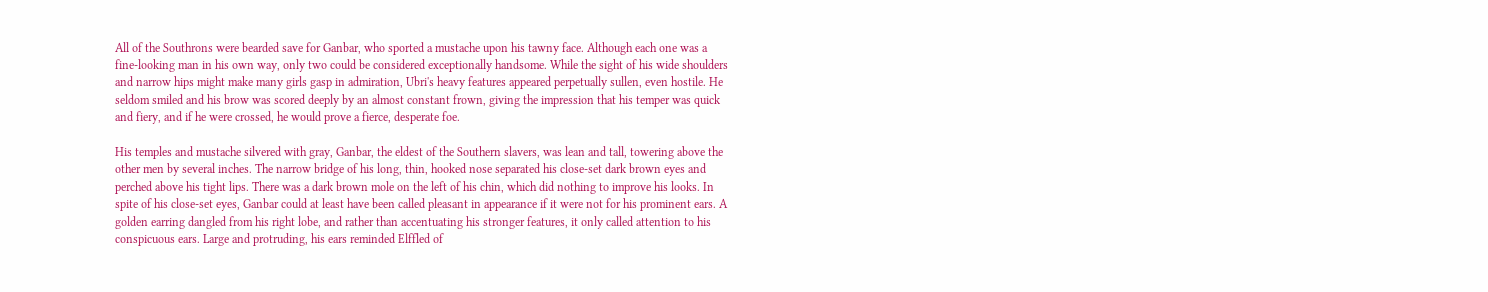All of the Southrons were bearded save for Ganbar, who sported a mustache upon his tawny face. Although each one was a fine-looking man in his own way, only two could be considered exceptionally handsome. While the sight of his wide shoulders and narrow hips might make many girls gasp in admiration, Ubri's heavy features appeared perpetually sullen, even hostile. He seldom smiled and his brow was scored deeply by an almost constant frown, giving the impression that his temper was quick and fiery, and if he were crossed, he would prove a fierce, desperate foe.

His temples and mustache silvered with gray, Ganbar, the eldest of the Southern slavers, was lean and tall, towering above the other men by several inches. The narrow bridge of his long, thin, hooked nose separated his close-set dark brown eyes and perched above his tight lips. There was a dark brown mole on the left of his chin, which did nothing to improve his looks. In spite of his close-set eyes, Ganbar could at least have been called pleasant in appearance if it were not for his prominent ears. A golden earring dangled from his right lobe, and rather than accentuating his stronger features, it only called attention to his conspicuous ears. Large and protruding, his ears reminded Elffled of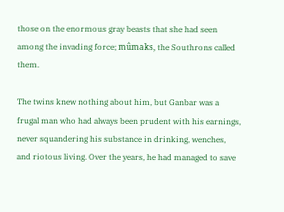those on the enormous gray beasts that she had seen among the invading force; mûmaks, the Southrons called them.

The twins knew nothing about him, but Ganbar was a frugal man who had always been prudent with his earnings, never squandering his substance in drinking, wenches, and riotous living. Over the years, he had managed to save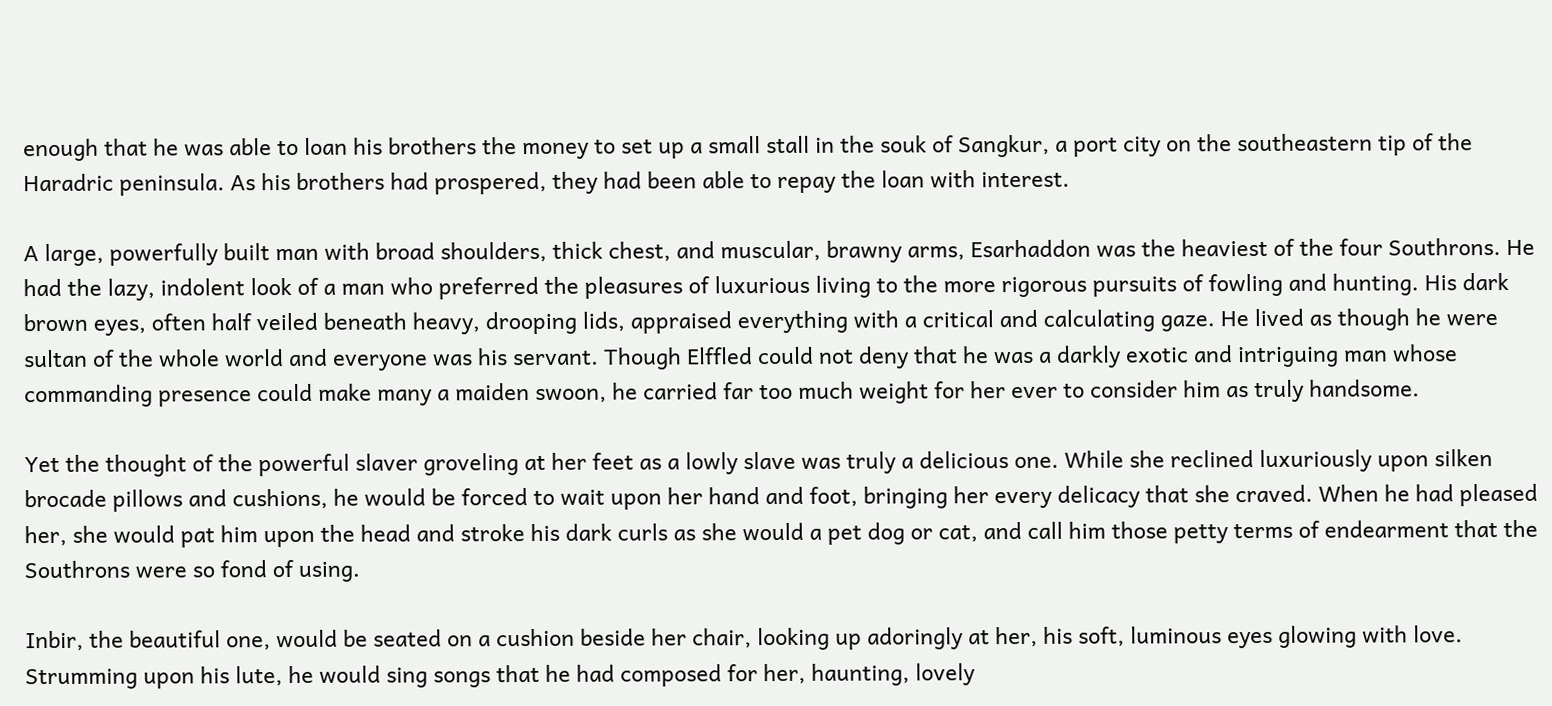enough that he was able to loan his brothers the money to set up a small stall in the souk of Sangkur, a port city on the southeastern tip of the Haradric peninsula. As his brothers had prospered, they had been able to repay the loan with interest.

A large, powerfully built man with broad shoulders, thick chest, and muscular, brawny arms, Esarhaddon was the heaviest of the four Southrons. He had the lazy, indolent look of a man who preferred the pleasures of luxurious living to the more rigorous pursuits of fowling and hunting. His dark brown eyes, often half veiled beneath heavy, drooping lids, appraised everything with a critical and calculating gaze. He lived as though he were sultan of the whole world and everyone was his servant. Though Elffled could not deny that he was a darkly exotic and intriguing man whose commanding presence could make many a maiden swoon, he carried far too much weight for her ever to consider him as truly handsome.

Yet the thought of the powerful slaver groveling at her feet as a lowly slave was truly a delicious one. While she reclined luxuriously upon silken brocade pillows and cushions, he would be forced to wait upon her hand and foot, bringing her every delicacy that she craved. When he had pleased her, she would pat him upon the head and stroke his dark curls as she would a pet dog or cat, and call him those petty terms of endearment that the Southrons were so fond of using.

Inbir, the beautiful one, would be seated on a cushion beside her chair, looking up adoringly at her, his soft, luminous eyes glowing with love. Strumming upon his lute, he would sing songs that he had composed for her, haunting, lovely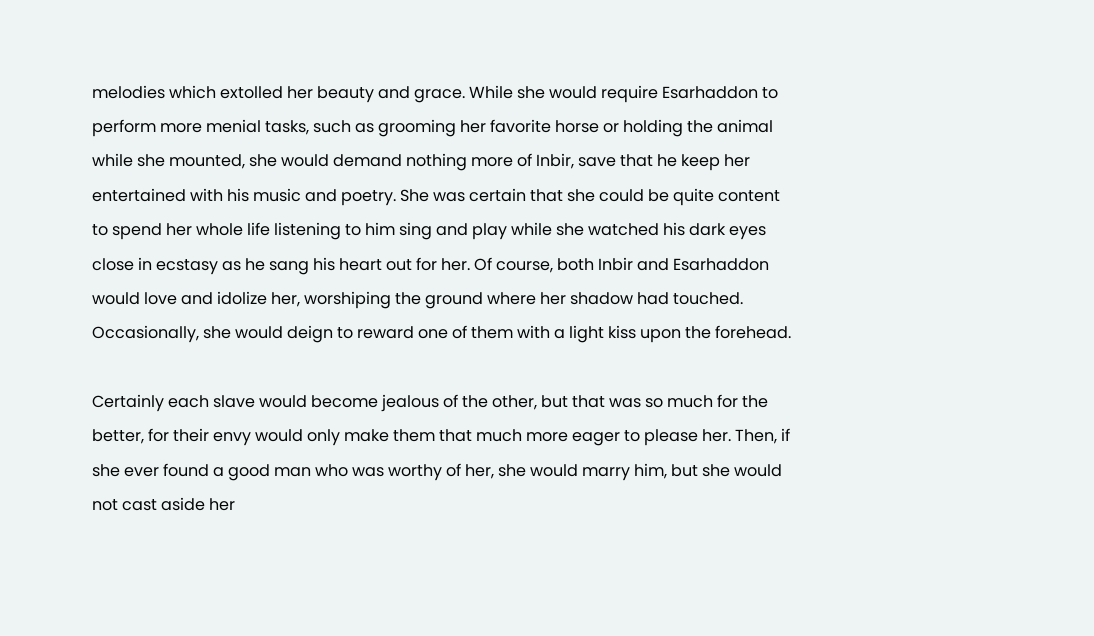melodies which extolled her beauty and grace. While she would require Esarhaddon to perform more menial tasks, such as grooming her favorite horse or holding the animal while she mounted, she would demand nothing more of Inbir, save that he keep her entertained with his music and poetry. She was certain that she could be quite content to spend her whole life listening to him sing and play while she watched his dark eyes close in ecstasy as he sang his heart out for her. Of course, both Inbir and Esarhaddon would love and idolize her, worshiping the ground where her shadow had touched. Occasionally, she would deign to reward one of them with a light kiss upon the forehead.

Certainly each slave would become jealous of the other, but that was so much for the better, for their envy would only make them that much more eager to please her. Then, if she ever found a good man who was worthy of her, she would marry him, but she would not cast aside her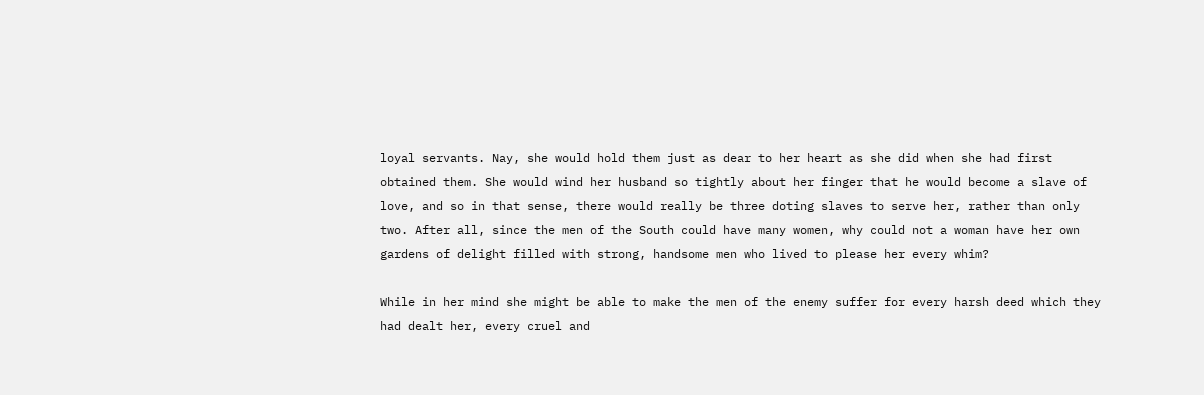loyal servants. Nay, she would hold them just as dear to her heart as she did when she had first obtained them. She would wind her husband so tightly about her finger that he would become a slave of love, and so in that sense, there would really be three doting slaves to serve her, rather than only two. After all, since the men of the South could have many women, why could not a woman have her own gardens of delight filled with strong, handsome men who lived to please her every whim?

While in her mind she might be able to make the men of the enemy suffer for every harsh deed which they had dealt her, every cruel and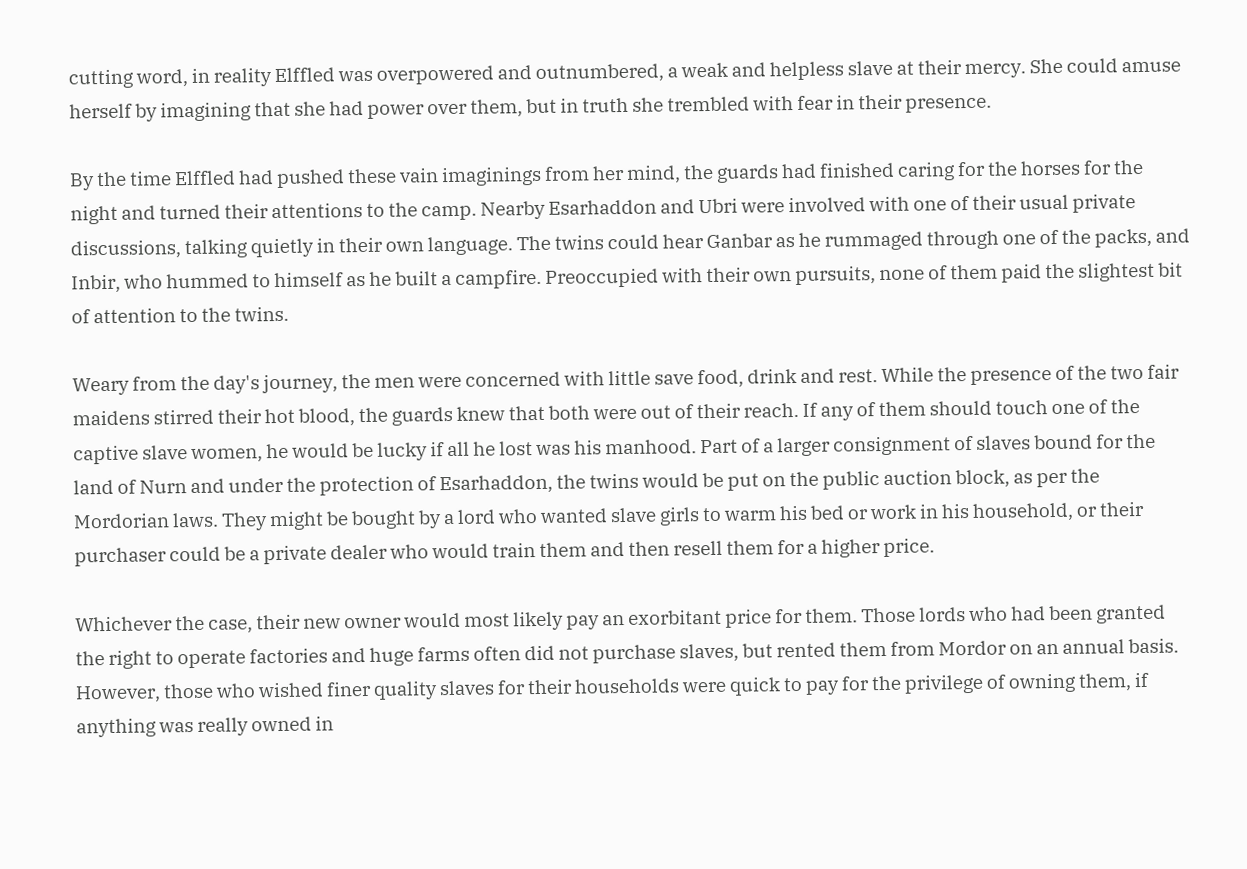cutting word, in reality Elffled was overpowered and outnumbered, a weak and helpless slave at their mercy. She could amuse herself by imagining that she had power over them, but in truth she trembled with fear in their presence.

By the time Elffled had pushed these vain imaginings from her mind, the guards had finished caring for the horses for the night and turned their attentions to the camp. Nearby Esarhaddon and Ubri were involved with one of their usual private discussions, talking quietly in their own language. The twins could hear Ganbar as he rummaged through one of the packs, and Inbir, who hummed to himself as he built a campfire. Preoccupied with their own pursuits, none of them paid the slightest bit of attention to the twins.

Weary from the day's journey, the men were concerned with little save food, drink and rest. While the presence of the two fair maidens stirred their hot blood, the guards knew that both were out of their reach. If any of them should touch one of the captive slave women, he would be lucky if all he lost was his manhood. Part of a larger consignment of slaves bound for the land of Nurn and under the protection of Esarhaddon, the twins would be put on the public auction block, as per the Mordorian laws. They might be bought by a lord who wanted slave girls to warm his bed or work in his household, or their purchaser could be a private dealer who would train them and then resell them for a higher price.

Whichever the case, their new owner would most likely pay an exorbitant price for them. Those lords who had been granted the right to operate factories and huge farms often did not purchase slaves, but rented them from Mordor on an annual basis. However, those who wished finer quality slaves for their households were quick to pay for the privilege of owning them, if anything was really owned in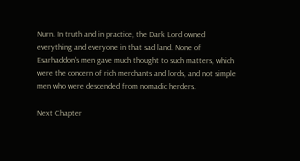Nurn. In truth and in practice, the Dark Lord owned everything and everyone in that sad land. None of Esarhaddon's men gave much thought to such matters, which were the concern of rich merchants and lords, and not simple men who were descended from nomadic herders.

Next Chapter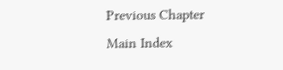Previous Chapter
Main Index